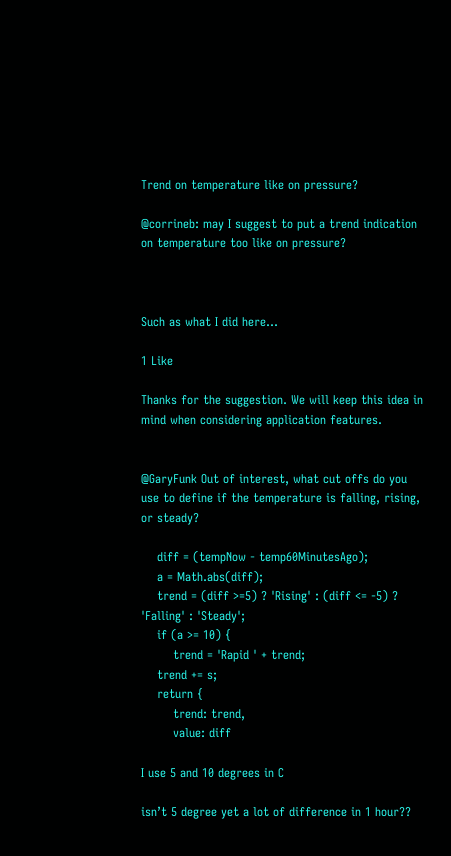Trend on temperature like on pressure?

@corrineb: may I suggest to put a trend indication on temperature too like on pressure?



Such as what I did here…

1 Like

Thanks for the suggestion. We will keep this idea in mind when considering application features.


@GaryFunk Out of interest, what cut offs do you use to define if the temperature is falling, rising, or steady?

    diff = (tempNow - temp60MinutesAgo);
    a = Math.abs(diff);
    trend = (diff >=5) ? 'Rising' : (diff <= -5) ? 'Falling' : 'Steady';
    if (a >= 10) {
        trend = 'Rapid ' + trend;
    trend += s;
    return {
        trend: trend,
        value: diff

I use 5 and 10 degrees in C

isn’t 5 degree yet a lot of difference in 1 hour??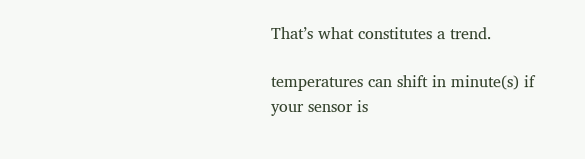That’s what constitutes a trend.

temperatures can shift in minute(s) if your sensor is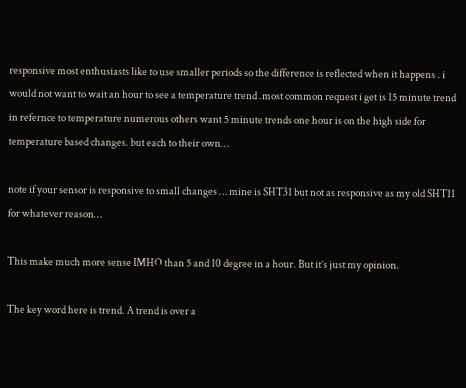responsive most enthusiasts like to use smaller periods so the difference is reflected when it happens . i would not want to wait an hour to see a temperature trend .most common request i get is 15 minute trend in refernce to temperature numerous others want 5 minute trends one hour is on the high side for temperature based changes. but each to their own…

note if your sensor is responsive to small changes … mine is SHT31 but not as responsive as my old SHT11 for whatever reason…

This make much more sense IMHO than 5 and 10 degree in a hour. But it’s just my opinion.

The key word here is trend. A trend is over a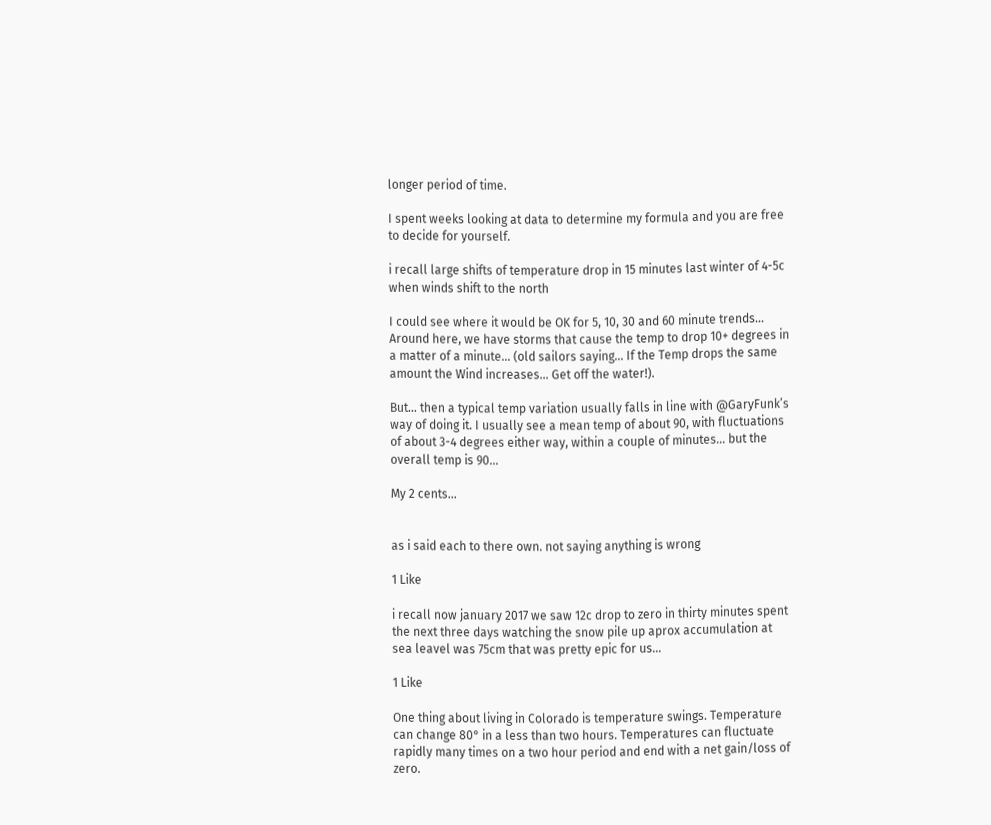longer period of time.

I spent weeks looking at data to determine my formula and you are free to decide for yourself.

i recall large shifts of temperature drop in 15 minutes last winter of 4-5c when winds shift to the north

I could see where it would be OK for 5, 10, 30 and 60 minute trends… Around here, we have storms that cause the temp to drop 10+ degrees in a matter of a minute… (old sailors saying… If the Temp drops the same amount the Wind increases… Get off the water!).

But… then a typical temp variation usually falls in line with @GaryFunk’s way of doing it. I usually see a mean temp of about 90, with fluctuations of about 3-4 degrees either way, within a couple of minutes… but the overall temp is 90…

My 2 cents…


as i said each to there own. not saying anything is wrong

1 Like

i recall now january 2017 we saw 12c drop to zero in thirty minutes spent the next three days watching the snow pile up aprox accumulation at sea leavel was 75cm that was pretty epic for us…

1 Like

One thing about living in Colorado is temperature swings. Temperature can change 80° in a less than two hours. Temperatures can fluctuate rapidly many times on a two hour period and end with a net gain/loss of zero.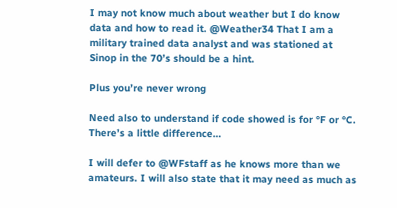I may not know much about weather but I do know data and how to read it. @Weather34 That I am a military trained data analyst and was stationed at Sinop in the 70’s should be a hint.

Plus you’re never wrong

Need also to understand if code showed is for °F or °C. There’s a little difference…

I will defer to @WFstaff as he knows more than we amateurs. I will also state that it may need as much as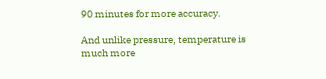90 minutes for more accuracy.

And unlike pressure, temperature is much more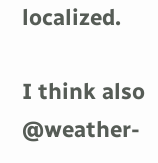localized.

I think also @weather-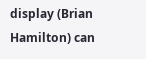display (Brian Hamilton) can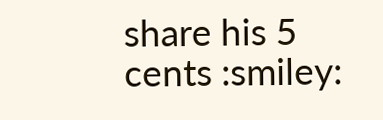share his 5 cents :smiley: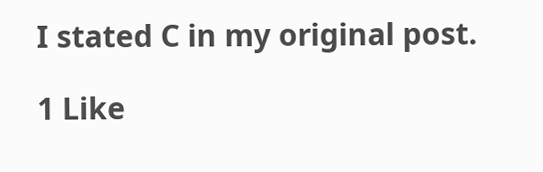I stated C in my original post.

1 Like